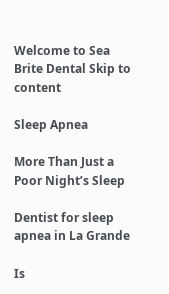Welcome to Sea Brite Dental Skip to content

Sleep Apnea

More Than Just a Poor Night’s Sleep

Dentist for sleep apnea in La Grande

Is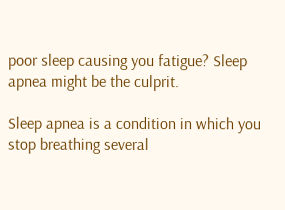poor sleep causing you fatigue? Sleep apnea might be the culprit.

Sleep apnea is a condition in which you stop breathing several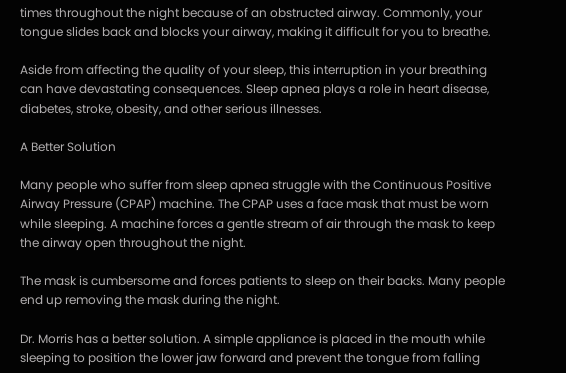times throughout the night because of an obstructed airway. Commonly, your tongue slides back and blocks your airway, making it difficult for you to breathe.

Aside from affecting the quality of your sleep, this interruption in your breathing can have devastating consequences. Sleep apnea plays a role in heart disease, diabetes, stroke, obesity, and other serious illnesses.

A Better Solution

Many people who suffer from sleep apnea struggle with the Continuous Positive Airway Pressure (CPAP) machine. The CPAP uses a face mask that must be worn while sleeping. A machine forces a gentle stream of air through the mask to keep the airway open throughout the night.

The mask is cumbersome and forces patients to sleep on their backs. Many people end up removing the mask during the night.

Dr. Morris has a better solution. A simple appliance is placed in the mouth while sleeping to position the lower jaw forward and prevent the tongue from falling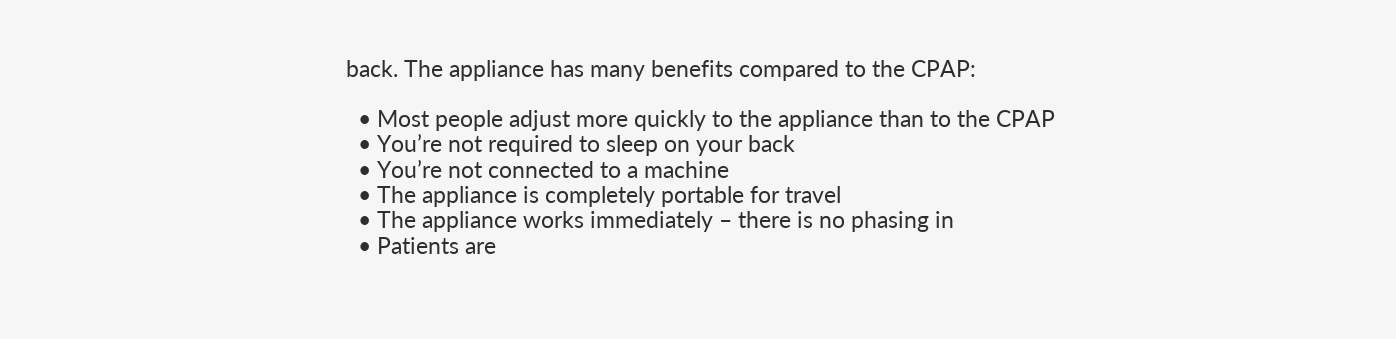back. The appliance has many benefits compared to the CPAP:

  • Most people adjust more quickly to the appliance than to the CPAP
  • You’re not required to sleep on your back
  • You’re not connected to a machine
  • The appliance is completely portable for travel
  • The appliance works immediately – there is no phasing in
  • Patients are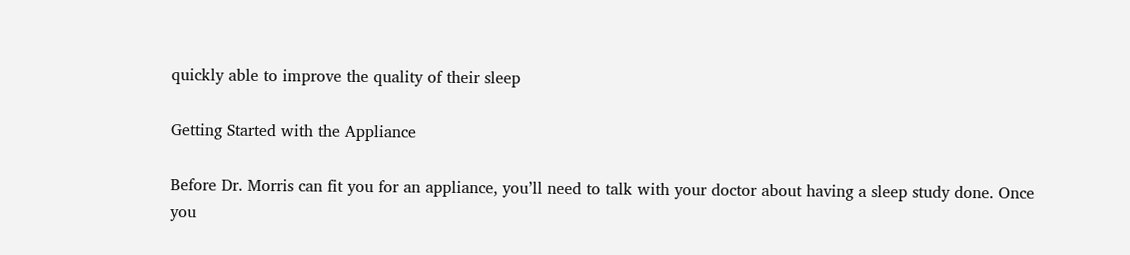quickly able to improve the quality of their sleep

Getting Started with the Appliance

Before Dr. Morris can fit you for an appliance, you’ll need to talk with your doctor about having a sleep study done. Once you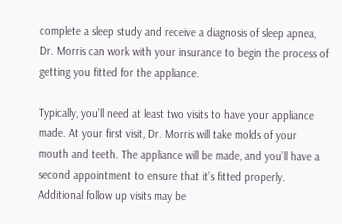complete a sleep study and receive a diagnosis of sleep apnea, Dr. Morris can work with your insurance to begin the process of getting you fitted for the appliance.

Typically, you’ll need at least two visits to have your appliance made. At your first visit, Dr. Morris will take molds of your mouth and teeth. The appliance will be made, and you’ll have a second appointment to ensure that it’s fitted properly. Additional follow up visits may be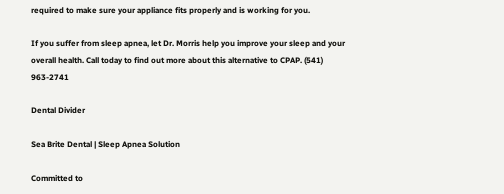required to make sure your appliance fits properly and is working for you.

If you suffer from sleep apnea, let Dr. Morris help you improve your sleep and your overall health. Call today to find out more about this alternative to CPAP. (541) 963-2741

Dental Divider

Sea Brite Dental | Sleep Apnea Solution

Committed to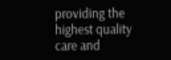providing the highest quality care and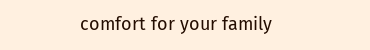comfort for your family